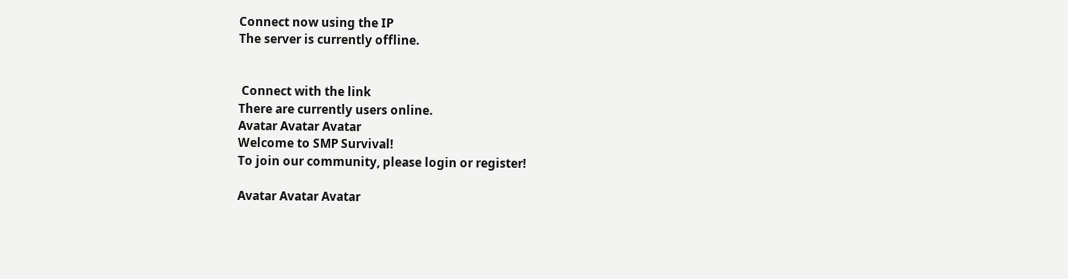Connect now using the IP
The server is currently offline.


 Connect with the link
There are currently users online.
Avatar Avatar Avatar
Welcome to SMP Survival!
To join our community, please login or register!

Avatar Avatar Avatar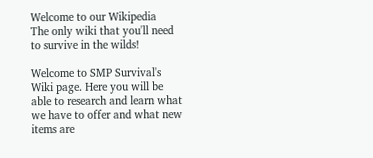Welcome to our Wikipedia
The only wiki that you'll need to survive in the wilds!

Welcome to SMP Survival's Wiki page. Here you will be able to research and learn what we have to offer and what new items are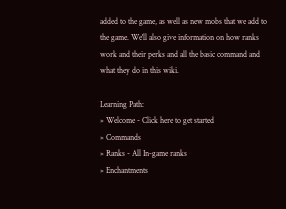added to the game, as well as new mobs that we add to the game. We'll also give information on how ranks work and their perks and all the basic command and what they do in this wiki.

Learning Path:
» Welcome - Click here to get started
» Commands
» Ranks - All In-game ranks
» Enchantments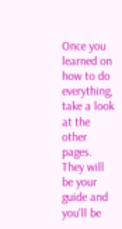Once you learned on how to do everything, take a look at the other pages. They will be your guide and you'll be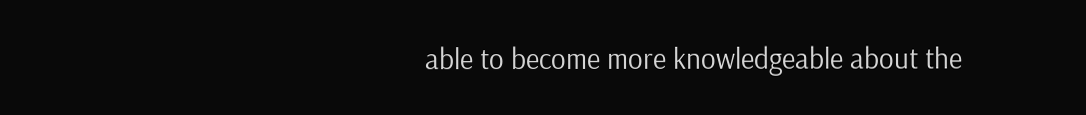able to become more knowledgeable about the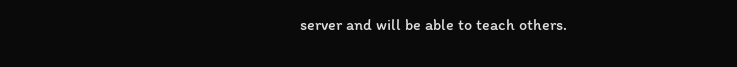server and will be able to teach others.